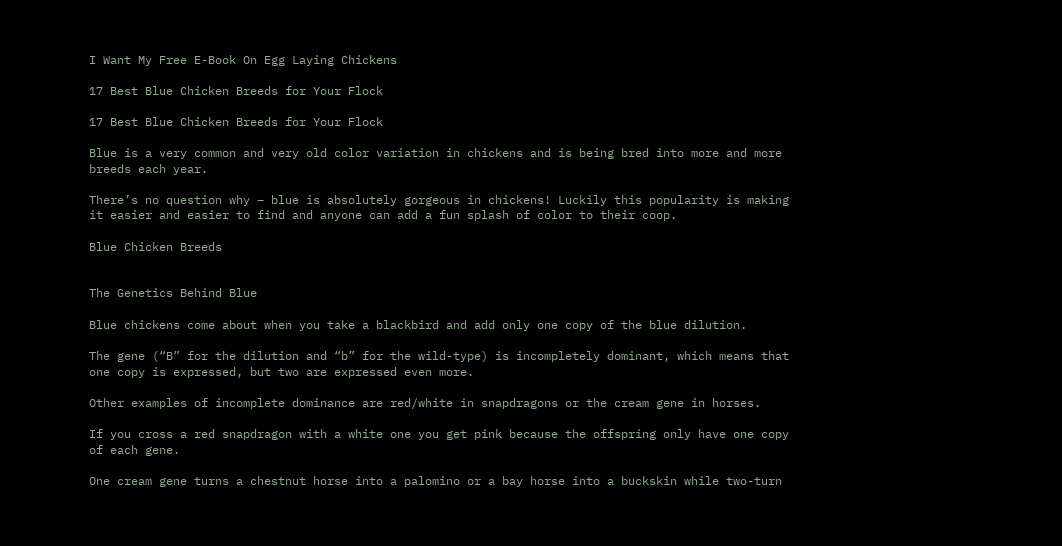I Want My Free E-Book On Egg Laying Chickens

17 Best Blue Chicken Breeds for Your Flock

17 Best Blue Chicken Breeds for Your Flock

Blue is a very common and very old color variation in chickens and is being bred into more and more breeds each year.

There’s no question why – blue is absolutely gorgeous in chickens! Luckily this popularity is making it easier and easier to find and anyone can add a fun splash of color to their coop.

Blue Chicken Breeds


The Genetics Behind Blue

Blue chickens come about when you take a blackbird and add only one copy of the blue dilution.

The gene (“B” for the dilution and “b” for the wild-type) is incompletely dominant, which means that one copy is expressed, but two are expressed even more.

Other examples of incomplete dominance are red/white in snapdragons or the cream gene in horses.

If you cross a red snapdragon with a white one you get pink because the offspring only have one copy of each gene.

One cream gene turns a chestnut horse into a palomino or a bay horse into a buckskin while two-turn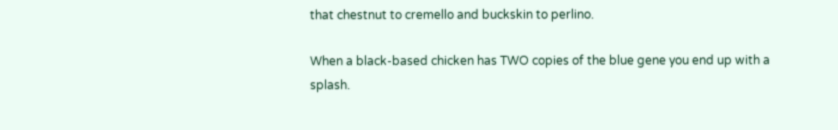that chestnut to cremello and buckskin to perlino.

When a black-based chicken has TWO copies of the blue gene you end up with a splash.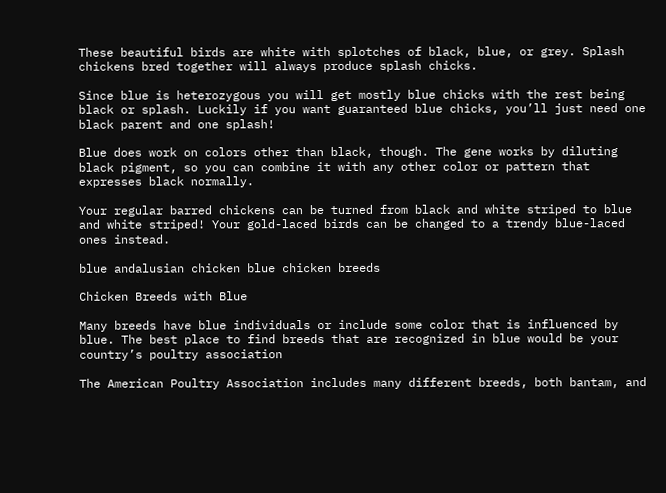These beautiful birds are white with splotches of black, blue, or grey. Splash chickens bred together will always produce splash chicks.

Since blue is heterozygous you will get mostly blue chicks with the rest being black or splash. Luckily if you want guaranteed blue chicks, you’ll just need one black parent and one splash!

Blue does work on colors other than black, though. The gene works by diluting black pigment, so you can combine it with any other color or pattern that expresses black normally.

Your regular barred chickens can be turned from black and white striped to blue and white striped! Your gold-laced birds can be changed to a trendy blue-laced ones instead.

blue andalusian chicken blue chicken breeds

Chicken Breeds with Blue

Many breeds have blue individuals or include some color that is influenced by blue. The best place to find breeds that are recognized in blue would be your country’s poultry association

The American Poultry Association includes many different breeds, both bantam, and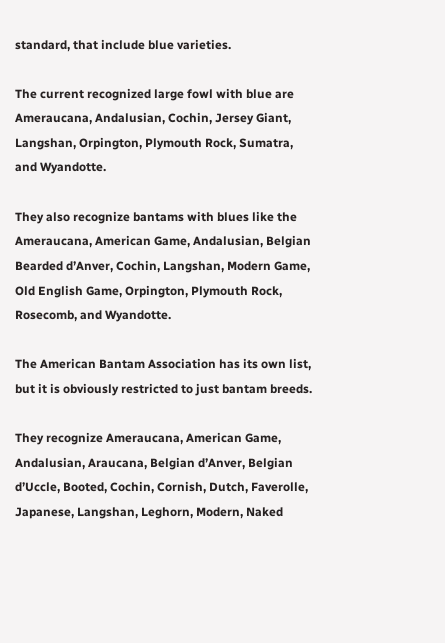standard, that include blue varieties.

The current recognized large fowl with blue are Ameraucana, Andalusian, Cochin, Jersey Giant, Langshan, Orpington, Plymouth Rock, Sumatra, and Wyandotte.

They also recognize bantams with blues like the Ameraucana, American Game, Andalusian, Belgian Bearded d’Anver, Cochin, Langshan, Modern Game, Old English Game, Orpington, Plymouth Rock, Rosecomb, and Wyandotte.

The American Bantam Association has its own list, but it is obviously restricted to just bantam breeds.

They recognize Ameraucana, American Game, Andalusian, Araucana, Belgian d’Anver, Belgian d’Uccle, Booted, Cochin, Cornish, Dutch, Faverolle, Japanese, Langshan, Leghorn, Modern, Naked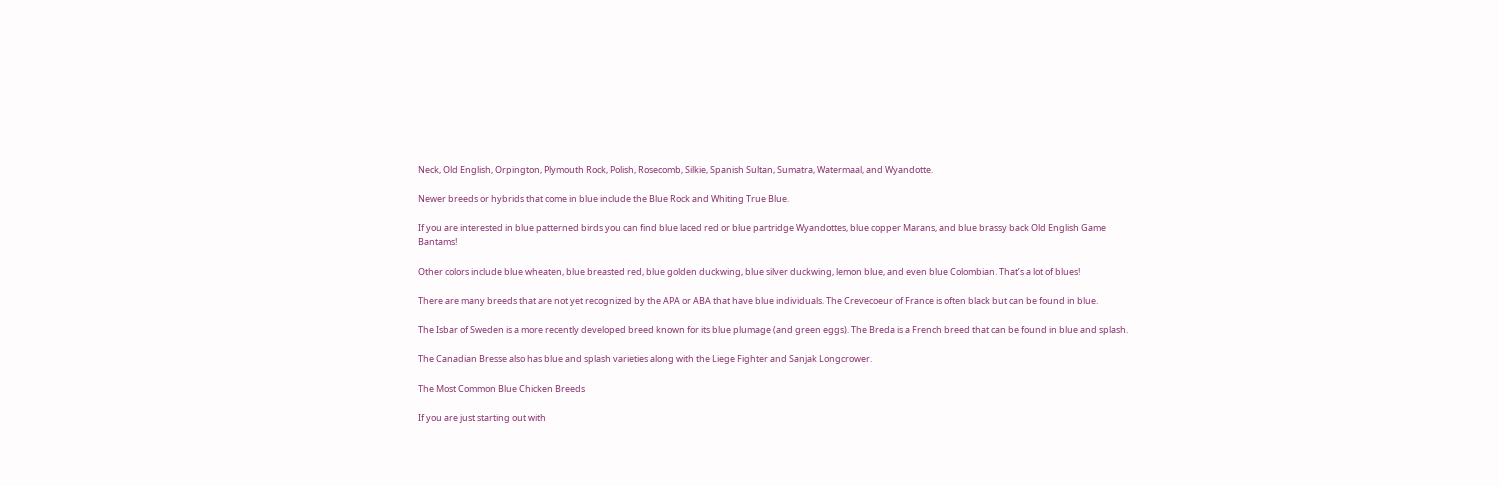Neck, Old English, Orpington, Plymouth Rock, Polish, Rosecomb, Silkie, Spanish Sultan, Sumatra, Watermaal, and Wyandotte.

Newer breeds or hybrids that come in blue include the Blue Rock and Whiting True Blue.

If you are interested in blue patterned birds you can find blue laced red or blue partridge Wyandottes, blue copper Marans, and blue brassy back Old English Game Bantams!

Other colors include blue wheaten, blue breasted red, blue golden duckwing, blue silver duckwing, lemon blue, and even blue Colombian. That’s a lot of blues!

There are many breeds that are not yet recognized by the APA or ABA that have blue individuals. The Crevecoeur of France is often black but can be found in blue.

The Isbar of Sweden is a more recently developed breed known for its blue plumage (and green eggs). The Breda is a French breed that can be found in blue and splash.

The Canadian Bresse also has blue and splash varieties along with the Liege Fighter and Sanjak Longcrower.

The Most Common Blue Chicken Breeds

If you are just starting out with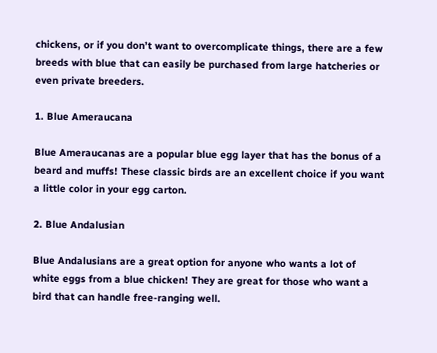chickens, or if you don’t want to overcomplicate things, there are a few breeds with blue that can easily be purchased from large hatcheries or even private breeders.

1. Blue Ameraucana

Blue Ameraucanas are a popular blue egg layer that has the bonus of a beard and muffs! These classic birds are an excellent choice if you want a little color in your egg carton.

2. Blue Andalusian

Blue Andalusians are a great option for anyone who wants a lot of white eggs from a blue chicken! They are great for those who want a bird that can handle free-ranging well.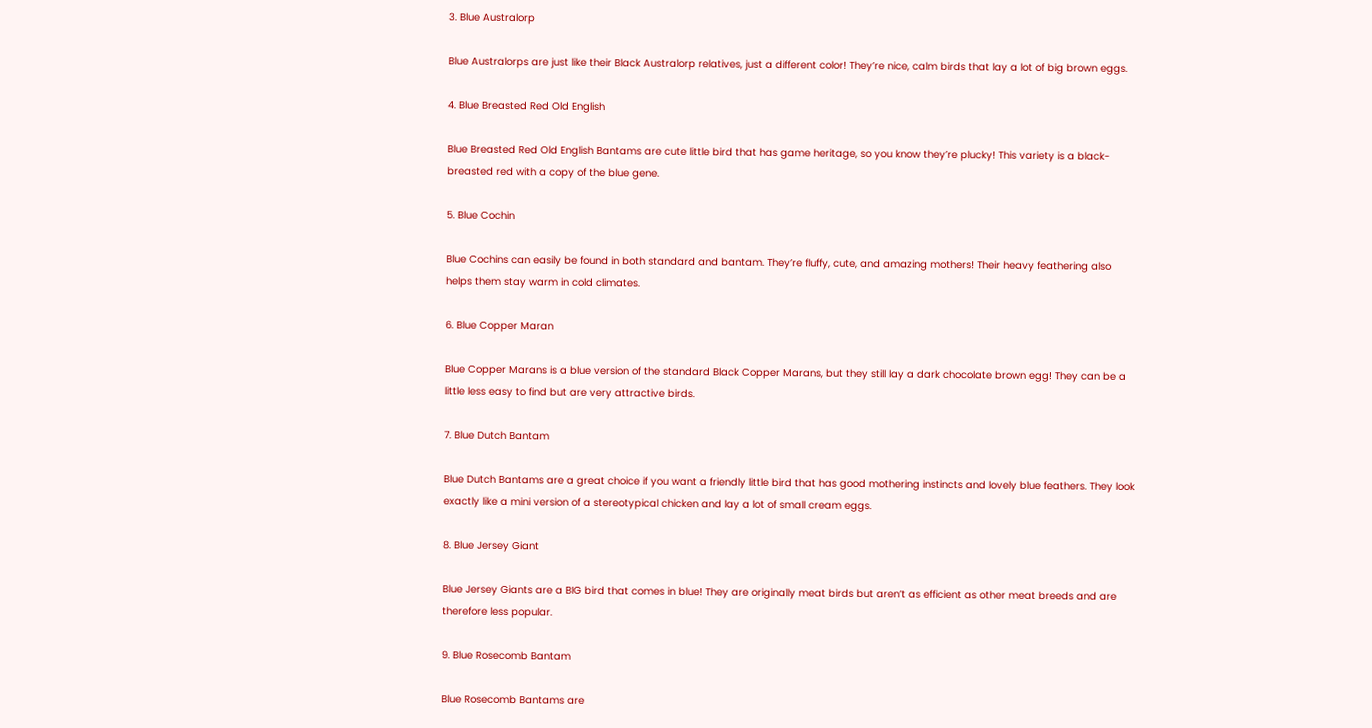3. Blue Australorp

Blue Australorps are just like their Black Australorp relatives, just a different color! They’re nice, calm birds that lay a lot of big brown eggs.

4. Blue Breasted Red Old English

Blue Breasted Red Old English Bantams are cute little bird that has game heritage, so you know they’re plucky! This variety is a black-breasted red with a copy of the blue gene.

5. Blue Cochin

Blue Cochins can easily be found in both standard and bantam. They’re fluffy, cute, and amazing mothers! Their heavy feathering also helps them stay warm in cold climates.

6. Blue Copper Maran

Blue Copper Marans is a blue version of the standard Black Copper Marans, but they still lay a dark chocolate brown egg! They can be a little less easy to find but are very attractive birds.

7. Blue Dutch Bantam

Blue Dutch Bantams are a great choice if you want a friendly little bird that has good mothering instincts and lovely blue feathers. They look exactly like a mini version of a stereotypical chicken and lay a lot of small cream eggs.

8. Blue Jersey Giant

Blue Jersey Giants are a BIG bird that comes in blue! They are originally meat birds but aren’t as efficient as other meat breeds and are therefore less popular.

9. Blue Rosecomb Bantam

Blue Rosecomb Bantams are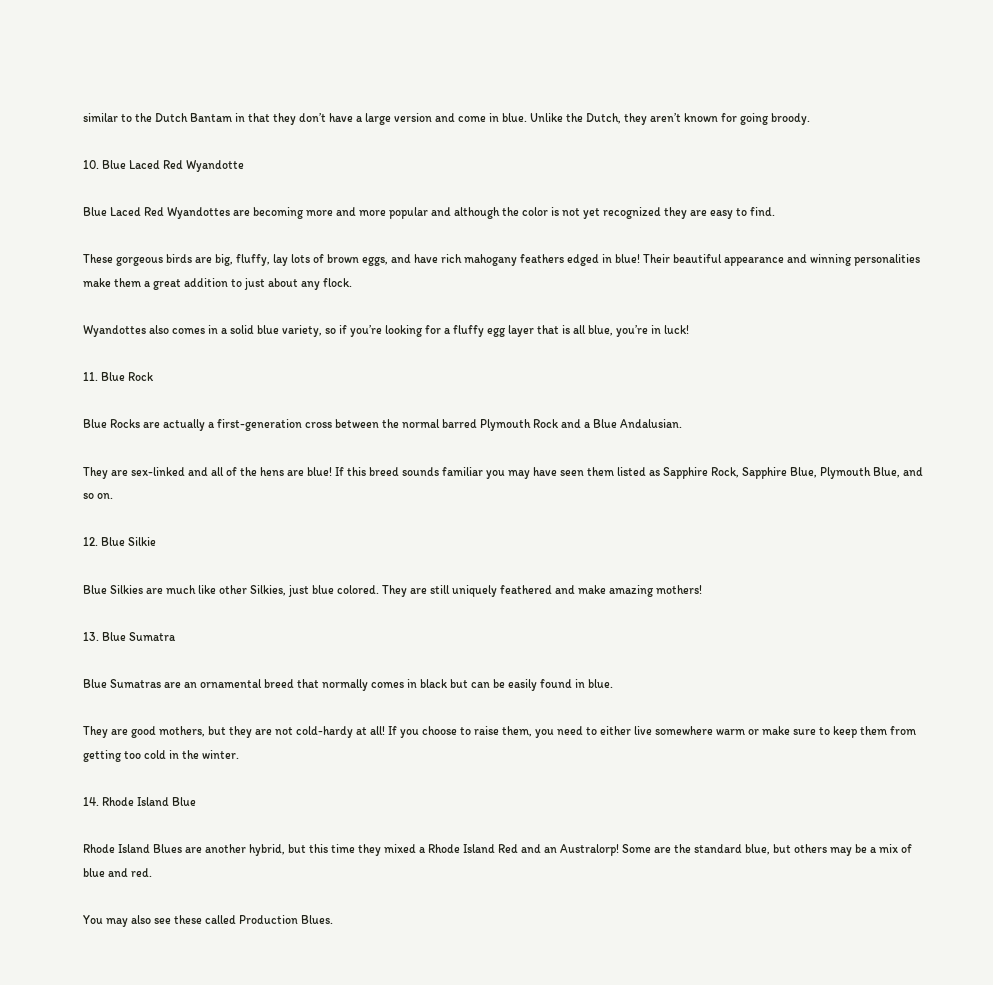similar to the Dutch Bantam in that they don’t have a large version and come in blue. Unlike the Dutch, they aren’t known for going broody.

10. Blue Laced Red Wyandotte

Blue Laced Red Wyandottes are becoming more and more popular and although the color is not yet recognized they are easy to find.

These gorgeous birds are big, fluffy, lay lots of brown eggs, and have rich mahogany feathers edged in blue! Their beautiful appearance and winning personalities make them a great addition to just about any flock.

Wyandottes also comes in a solid blue variety, so if you’re looking for a fluffy egg layer that is all blue, you’re in luck!

11. Blue Rock

Blue Rocks are actually a first-generation cross between the normal barred Plymouth Rock and a Blue Andalusian.

They are sex-linked and all of the hens are blue! If this breed sounds familiar you may have seen them listed as Sapphire Rock, Sapphire Blue, Plymouth Blue, and so on.

12. Blue Silkie

Blue Silkies are much like other Silkies, just blue colored. They are still uniquely feathered and make amazing mothers!

13. Blue Sumatra

Blue Sumatras are an ornamental breed that normally comes in black but can be easily found in blue.

They are good mothers, but they are not cold-hardy at all! If you choose to raise them, you need to either live somewhere warm or make sure to keep them from getting too cold in the winter.

14. Rhode Island Blue

Rhode Island Blues are another hybrid, but this time they mixed a Rhode Island Red and an Australorp! Some are the standard blue, but others may be a mix of blue and red.

You may also see these called Production Blues.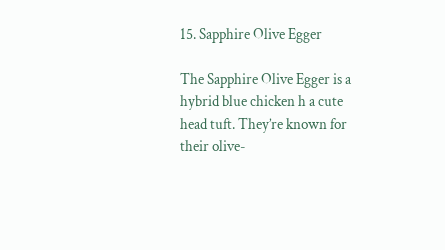15. Sapphire Olive Egger

The Sapphire Olive Egger is a hybrid blue chicken h a cute head tuft. They’re known for their olive-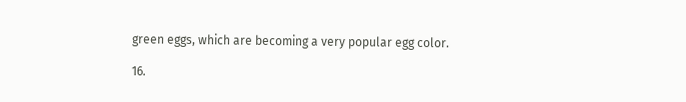green eggs, which are becoming a very popular egg color.

16.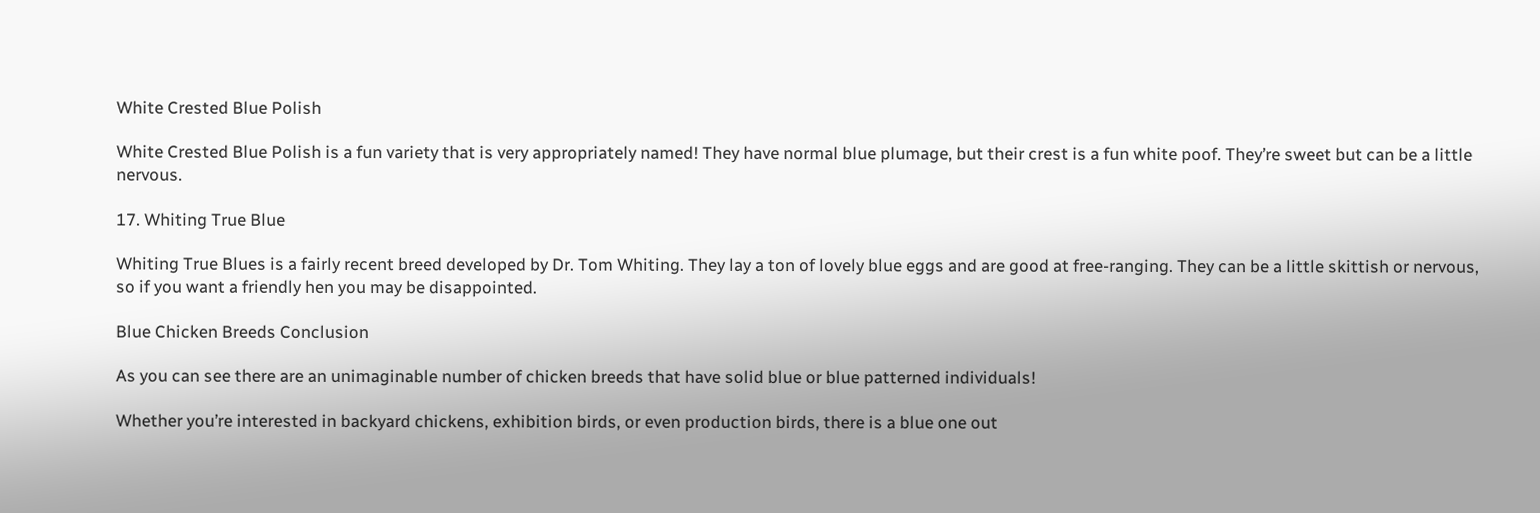White Crested Blue Polish

White Crested Blue Polish is a fun variety that is very appropriately named! They have normal blue plumage, but their crest is a fun white poof. They’re sweet but can be a little nervous.

17. Whiting True Blue

Whiting True Blues is a fairly recent breed developed by Dr. Tom Whiting. They lay a ton of lovely blue eggs and are good at free-ranging. They can be a little skittish or nervous, so if you want a friendly hen you may be disappointed.

Blue Chicken Breeds Conclusion

As you can see there are an unimaginable number of chicken breeds that have solid blue or blue patterned individuals!

Whether you’re interested in backyard chickens, exhibition birds, or even production birds, there is a blue one out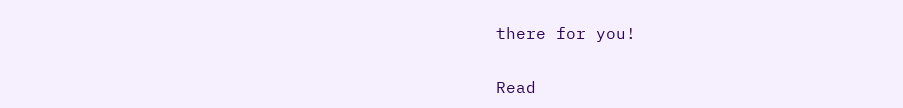there for you!

Read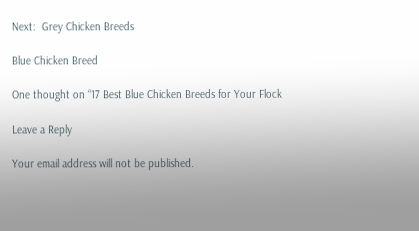Next:  Grey Chicken Breeds

Blue Chicken Breed

One thought on “17 Best Blue Chicken Breeds for Your Flock

Leave a Reply

Your email address will not be published.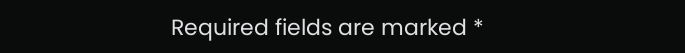Required fields are marked *